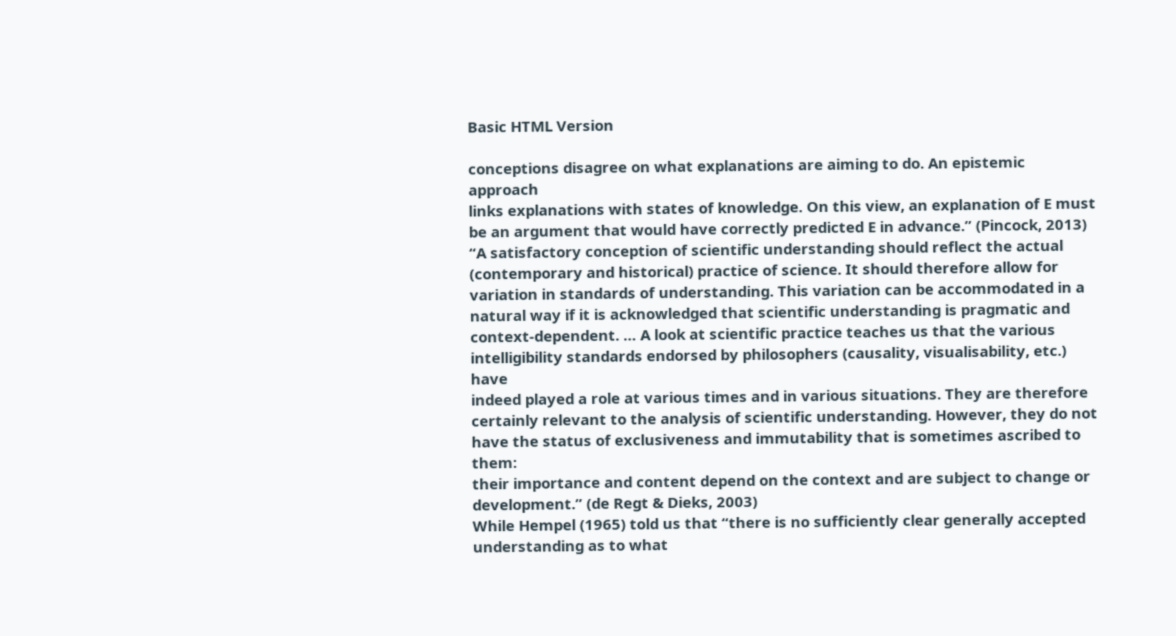Basic HTML Version

conceptions disagree on what explanations are aiming to do. An epistemic approach
links explanations with states of knowledge. On this view, an explanation of E must
be an argument that would have correctly predicted E in advance.” (Pincock, 2013)
“A satisfactory conception of scientific understanding should reflect the actual
(contemporary and historical) practice of science. It should therefore allow for
variation in standards of understanding. This variation can be accommodated in a
natural way if it is acknowledged that scientific understanding is pragmatic and
context-dependent. … A look at scientific practice teaches us that the various
intelligibility standards endorsed by philosophers (causality, visualisability, etc.) have
indeed played a role at various times and in various situations. They are therefore
certainly relevant to the analysis of scientific understanding. However, they do not
have the status of exclusiveness and immutability that is sometimes ascribed to them:
their importance and content depend on the context and are subject to change or
development.” (de Regt & Dieks, 2003)
While Hempel (1965) told us that “there is no sufficiently clear generally accepted
understanding as to what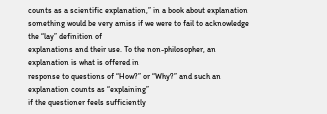counts as a scientific explanation,” in a book about explanation
something would be very amiss if we were to fail to acknowledge the “lay” definition of
explanations and their use. To the non-philosopher, an explanation is what is offered in
response to questions of “How?” or “Why?” and such an explanation counts as “explaining”
if the questioner feels sufficiently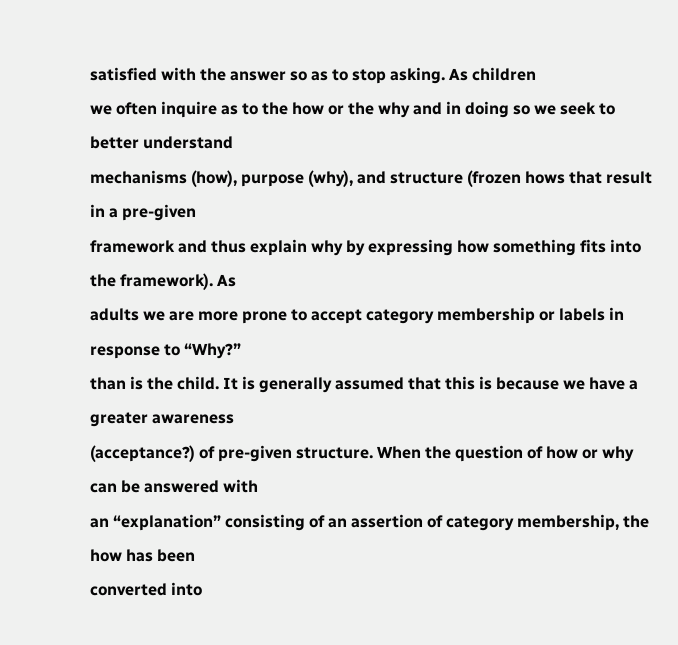satisfied with the answer so as to stop asking. As children
we often inquire as to the how or the why and in doing so we seek to better understand
mechanisms (how), purpose (why), and structure (frozen hows that result in a pre-given
framework and thus explain why by expressing how something fits into the framework). As
adults we are more prone to accept category membership or labels in response to “Why?”
than is the child. It is generally assumed that this is because we have a greater awareness
(acceptance?) of pre-given structure. When the question of how or why can be answered with
an “explanation” consisting of an assertion of category membership, the how has been
converted into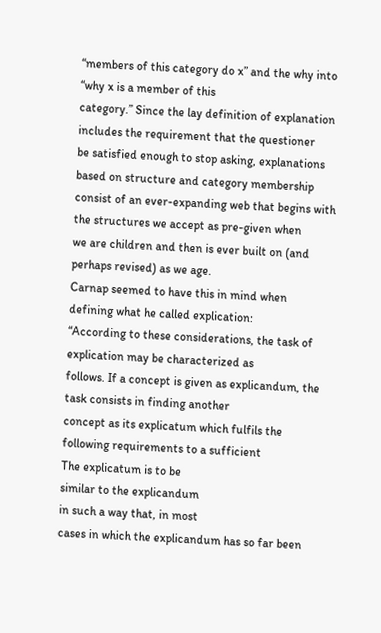“members of this category do x” and the why into “why x is a member of this
category.” Since the lay definition of explanation includes the requirement that the questioner
be satisfied enough to stop asking, explanations based on structure and category membership
consist of an ever-expanding web that begins with the structures we accept as pre-given when
we are children and then is ever built on (and perhaps revised) as we age.
Carnap seemed to have this in mind when defining what he called explication:
“According to these considerations, the task of explication may be characterized as
follows. If a concept is given as explicandum, the task consists in finding another
concept as its explicatum which fulfils the following requirements to a sufficient
The explicatum is to be
similar to the explicandum
in such a way that, in most
cases in which the explicandum has so far been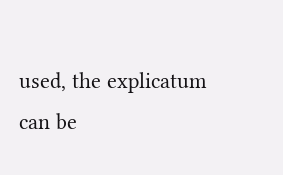used, the explicatum can be